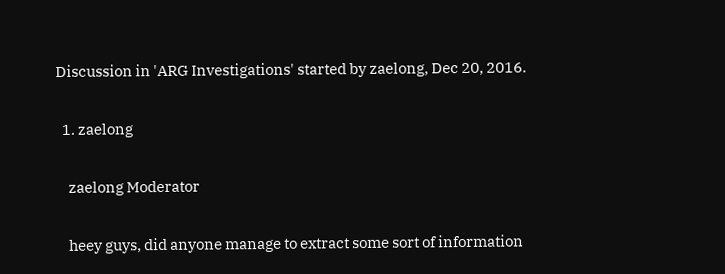Discussion in 'ARG Investigations' started by zaelong, Dec 20, 2016.

  1. zaelong

    zaelong Moderator

    heey guys, did anyone manage to extract some sort of information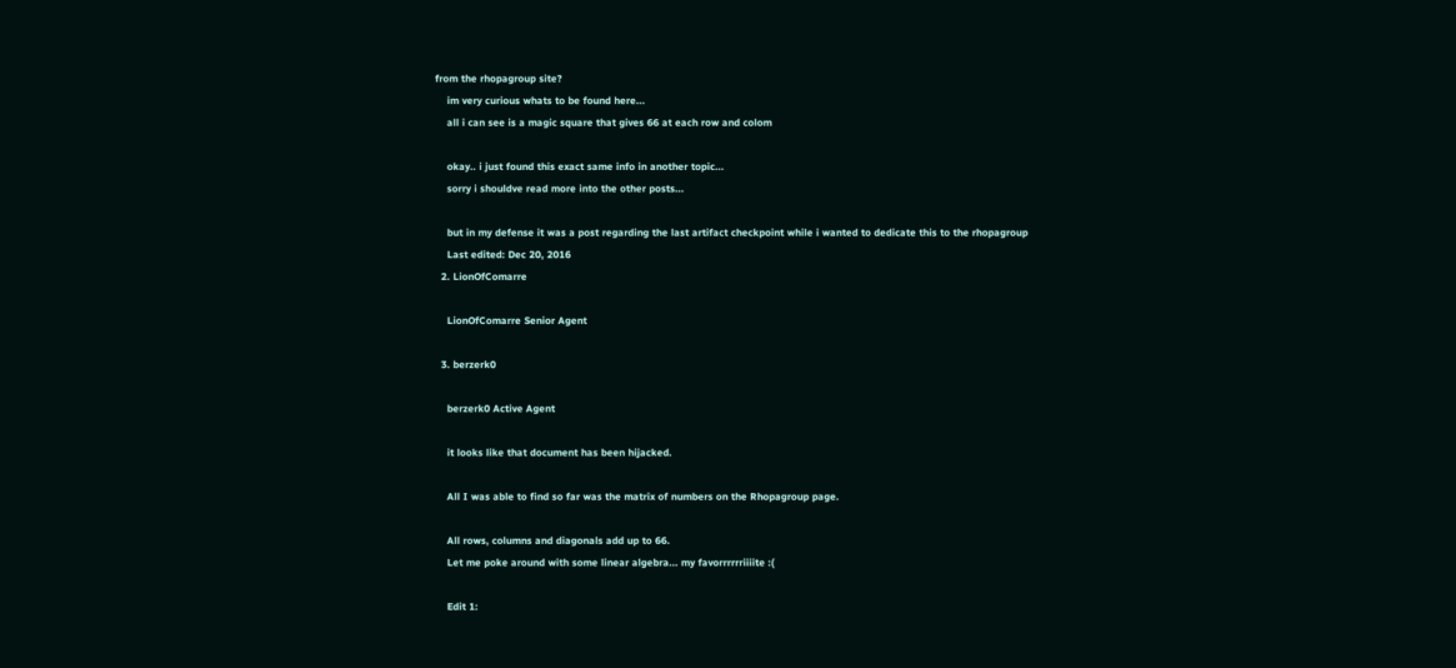from the rhopagroup site?
    im very curious whats to be found here...
    all i can see is a magic square that gives 66 at each row and colom

    okay.. i just found this exact same info in another topic...
    sorry i shouldve read more into the other posts...

    but in my defense it was a post regarding the last artifact checkpoint while i wanted to dedicate this to the rhopagroup
    Last edited: Dec 20, 2016
  2. LionOfComarre

    LionOfComarre Senior Agent

  3. berzerk0

    berzerk0 Active Agent

    it looks like that document has been hijacked.

    All I was able to find so far was the matrix of numbers on the Rhopagroup page.

    All rows, columns and diagonals add up to 66.
    Let me poke around with some linear algebra... my favorrrrrriiiite :(

    Edit 1: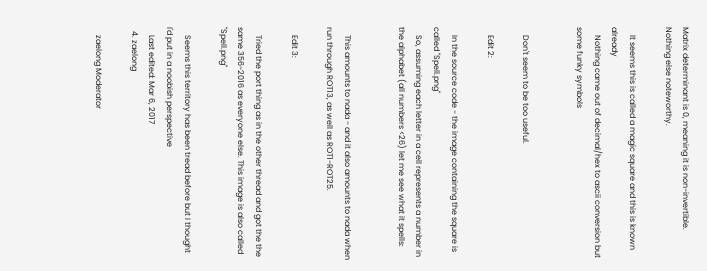Matrix determinant is 0, meaning it is non-invertible. Nothing else noteworthy.

    It seems this is called a magic square and this is known already
    Nothing came out of decimal/hex to ascii conversion but some funky symbols


    Don't seem to be too useful.

    Edit 2:

    In the source code - the image containing the square is called "Spell.png"
    So, assuming each letter in a cell represents a number in the alphabet (all numbers <26) let me see what it spells:


    This amounts to nada - and it also amounts to nada when run through ROT13, as well as ROT1-ROT25.

    Edit 3:

    Tried the port thing as in the other thread and got the the same 356-2016 as everyone else. This image is also called "Spell.png"

    Seems this territory has been tread before but I thought I'd put in a noobish perspective
    Last edited: Mar 6, 2017
  4. zaelong

    zaelong Moderator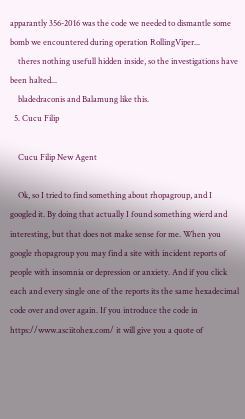apparantly 356-2016 was the code we needed to dismantle some bomb we encountered during operation RollingViper...
    theres nothing usefull hidden inside, so the investigations have been halted...
    bladedraconis and Balamung like this.
  5. Cucu Filip

    Cucu Filip New Agent

    Ok, so I tried to find something about rhopagroup, and I googled it. By doing that actually I found something wierd and interesting, but that does not make sense for me. When you google rhopagroup you may find a site with incident reports of people with insomnia or depression or anxiety. And if you click each and every single one of the reports its the same hexadecimal code over and over again. If you introduce the code in https://www.asciitohex.com/ it will give you a quote of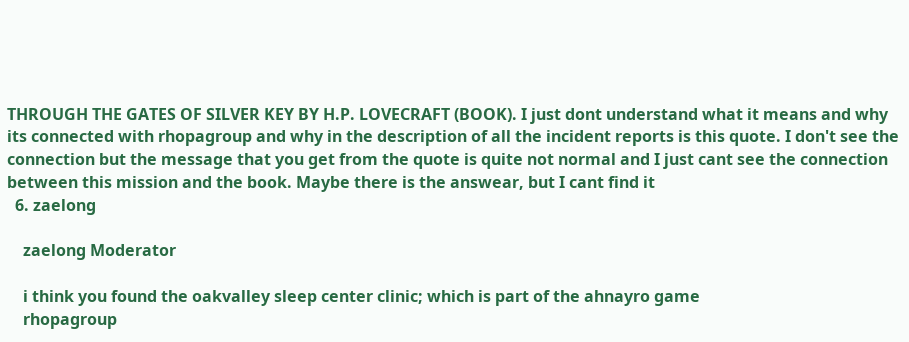THROUGH THE GATES OF SILVER KEY BY H.P. LOVECRAFT (BOOK). I just dont understand what it means and why its connected with rhopagroup and why in the description of all the incident reports is this quote. I don't see the connection but the message that you get from the quote is quite not normal and I just cant see the connection between this mission and the book. Maybe there is the answear, but I cant find it
  6. zaelong

    zaelong Moderator

    i think you found the oakvalley sleep center clinic; which is part of the ahnayro game
    rhopagroup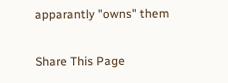apparantly "owns" them

Share This Page